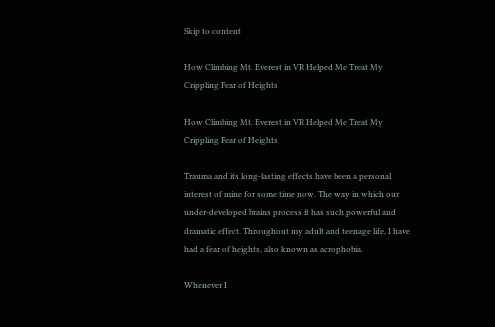Skip to content

How Climbing Mt. Everest in VR Helped Me Treat My Crippling Fear of Heights

How Climbing Mt. Everest in VR Helped Me Treat My Crippling Fear of Heights

Trauma and its long-lasting effects have been a personal interest of mine for some time now. The way in which our under-developed brains process it has such powerful and dramatic effect. Throughout my adult and teenage life, I have had a fear of heights, also known as acrophobia.

Whenever I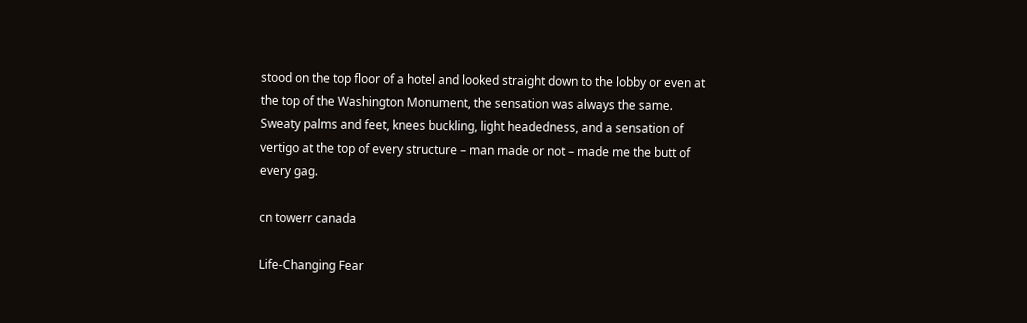stood on the top floor of a hotel and looked straight down to the lobby or even at the top of the Washington Monument, the sensation was always the same. Sweaty palms and feet, knees buckling, light headedness, and a sensation of vertigo at the top of every structure – man made or not – made me the butt of every gag.

cn towerr canada

Life-Changing Fear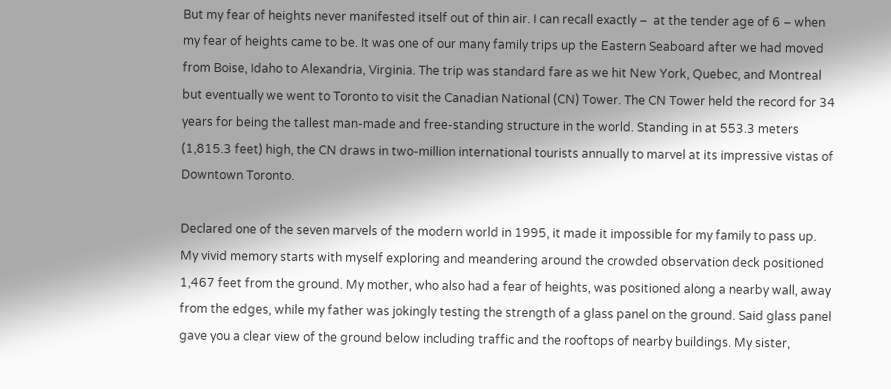But my fear of heights never manifested itself out of thin air. I can recall exactly –  at the tender age of 6 – when my fear of heights came to be. It was one of our many family trips up the Eastern Seaboard after we had moved from Boise, Idaho to Alexandria, Virginia. The trip was standard fare as we hit New York, Quebec, and Montreal but eventually we went to Toronto to visit the Canadian National (CN) Tower. The CN Tower held the record for 34 years for being the tallest man-made and free-standing structure in the world. Standing in at 553.3 meters (1,815.3 feet) high, the CN draws in two-million international tourists annually to marvel at its impressive vistas of Downtown Toronto.

Declared one of the seven marvels of the modern world in 1995, it made it impossible for my family to pass up. My vivid memory starts with myself exploring and meandering around the crowded observation deck positioned 1,467 feet from the ground. My mother, who also had a fear of heights, was positioned along a nearby wall, away from the edges, while my father was jokingly testing the strength of a glass panel on the ground. Said glass panel gave you a clear view of the ground below including traffic and the rooftops of nearby buildings. My sister,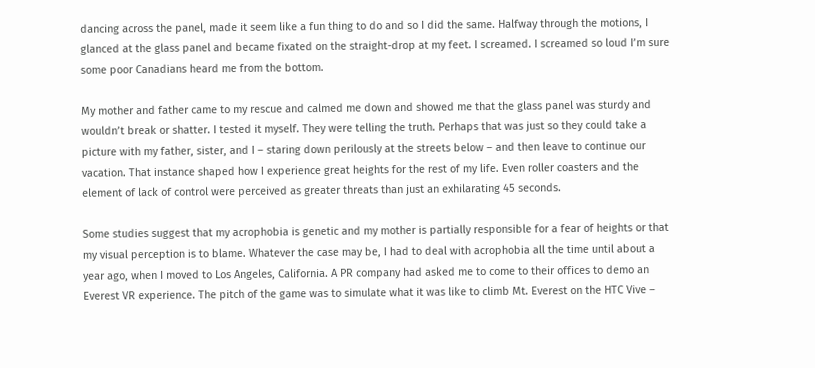dancing across the panel, made it seem like a fun thing to do and so I did the same. Halfway through the motions, I glanced at the glass panel and became fixated on the straight-drop at my feet. I screamed. I screamed so loud I’m sure some poor Canadians heard me from the bottom.

My mother and father came to my rescue and calmed me down and showed me that the glass panel was sturdy and wouldn’t break or shatter. I tested it myself. They were telling the truth. Perhaps that was just so they could take a picture with my father, sister, and I – staring down perilously at the streets below – and then leave to continue our vacation. That instance shaped how I experience great heights for the rest of my life. Even roller coasters and the element of lack of control were perceived as greater threats than just an exhilarating 45 seconds.

Some studies suggest that my acrophobia is genetic and my mother is partially responsible for a fear of heights or that my visual perception is to blame. Whatever the case may be, I had to deal with acrophobia all the time until about a year ago, when I moved to Los Angeles, California. A PR company had asked me to come to their offices to demo an Everest VR experience. The pitch of the game was to simulate what it was like to climb Mt. Everest on the HTC Vive –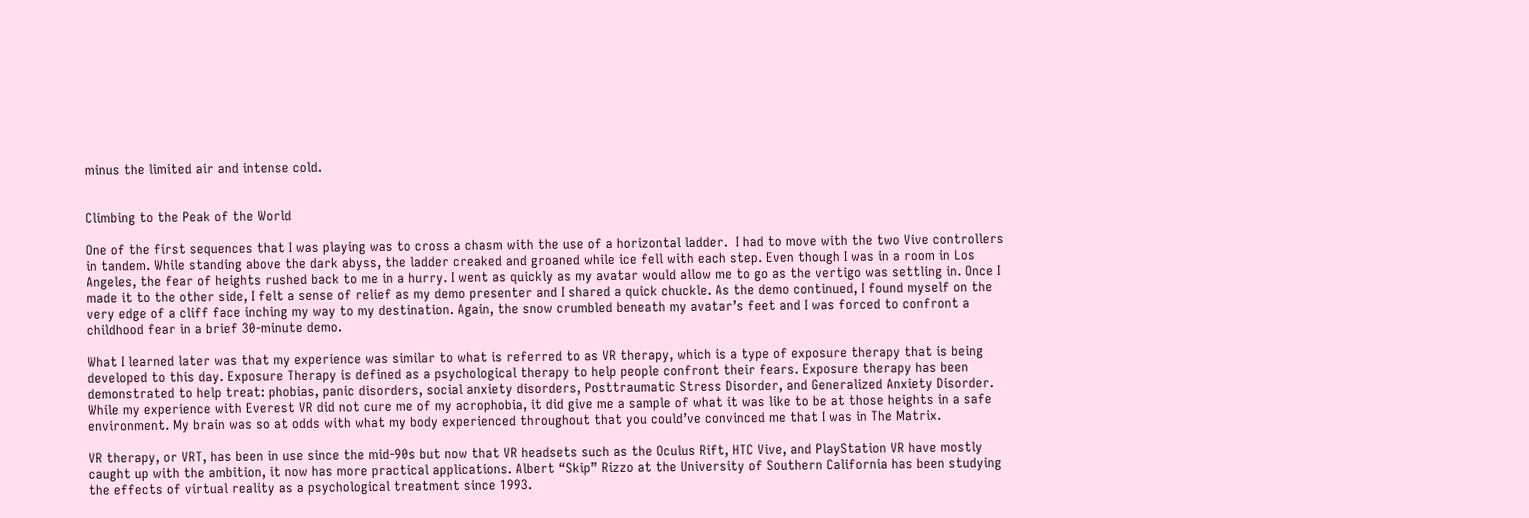minus the limited air and intense cold.


Climbing to the Peak of the World

One of the first sequences that I was playing was to cross a chasm with the use of a horizontal ladder.  I had to move with the two Vive controllers in tandem. While standing above the dark abyss, the ladder creaked and groaned while ice fell with each step. Even though I was in a room in Los Angeles, the fear of heights rushed back to me in a hurry. I went as quickly as my avatar would allow me to go as the vertigo was settling in. Once I made it to the other side, I felt a sense of relief as my demo presenter and I shared a quick chuckle. As the demo continued, I found myself on the very edge of a cliff face inching my way to my destination. Again, the snow crumbled beneath my avatar’s feet and I was forced to confront a childhood fear in a brief 30-minute demo.

What I learned later was that my experience was similar to what is referred to as VR therapy, which is a type of exposure therapy that is being developed to this day. Exposure Therapy is defined as a psychological therapy to help people confront their fears. Exposure therapy has been demonstrated to help treat: phobias, panic disorders, social anxiety disorders, Posttraumatic Stress Disorder, and Generalized Anxiety Disorder. While my experience with Everest VR did not cure me of my acrophobia, it did give me a sample of what it was like to be at those heights in a safe environment. My brain was so at odds with what my body experienced throughout that you could’ve convinced me that I was in The Matrix.

VR therapy, or VRT, has been in use since the mid-90s but now that VR headsets such as the Oculus Rift, HTC Vive, and PlayStation VR have mostly caught up with the ambition, it now has more practical applications. Albert “Skip” Rizzo at the University of Southern California has been studying the effects of virtual reality as a psychological treatment since 1993.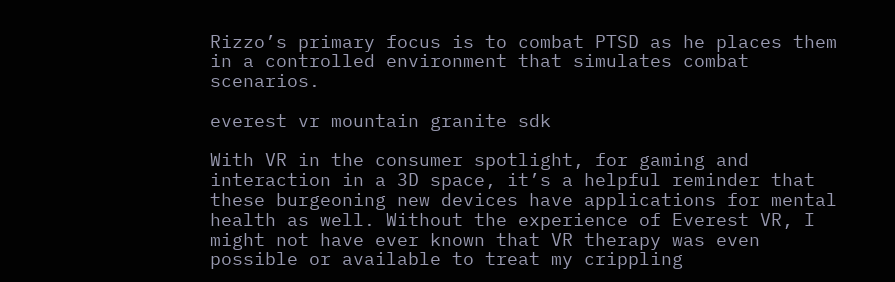Rizzo’s primary focus is to combat PTSD as he places them in a controlled environment that simulates combat scenarios.

everest vr mountain granite sdk

With VR in the consumer spotlight, for gaming and interaction in a 3D space, it’s a helpful reminder that these burgeoning new devices have applications for mental health as well. Without the experience of Everest VR, I might not have ever known that VR therapy was even possible or available to treat my crippling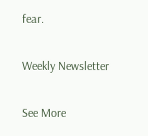fear.

Weekly Newsletter

See More